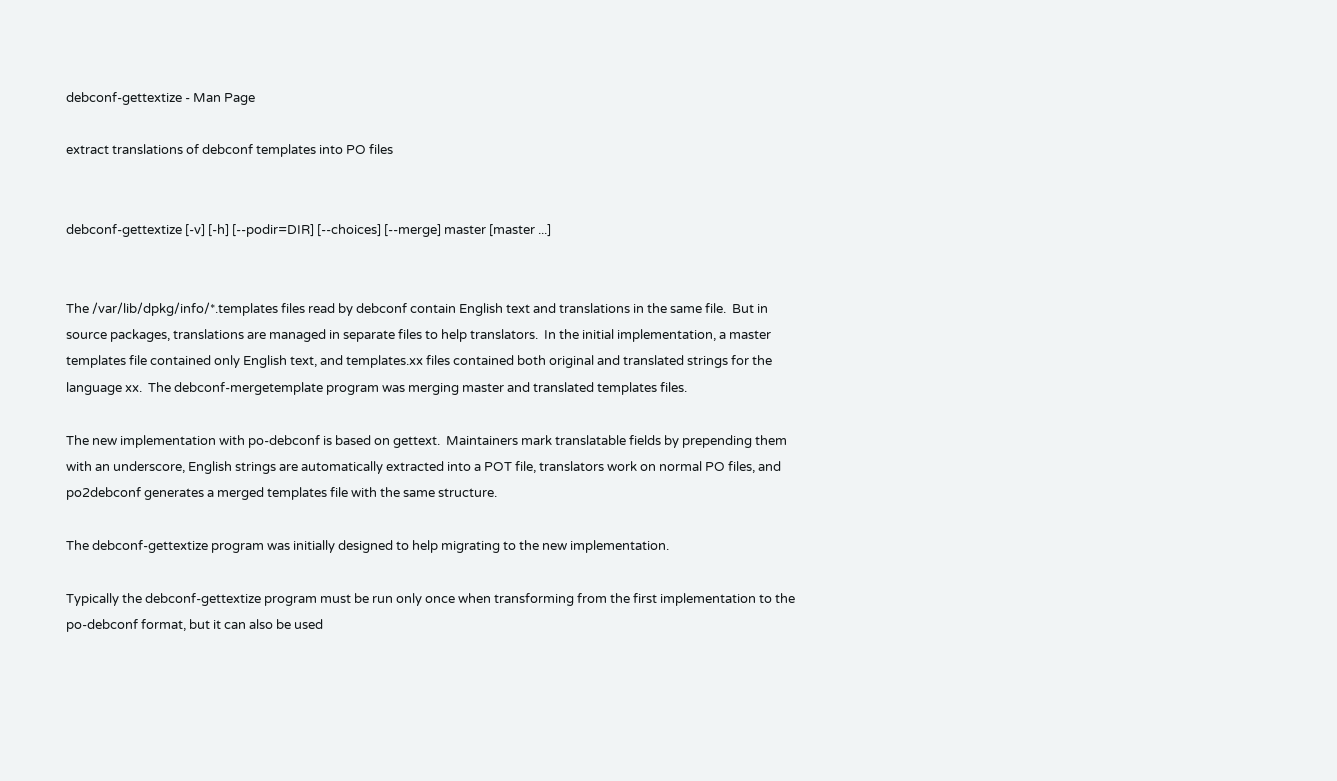debconf-gettextize - Man Page

extract translations of debconf templates into PO files


debconf-gettextize [-v] [-h] [--podir=DIR] [--choices] [--merge] master [master ...]


The /var/lib/dpkg/info/*.templates files read by debconf contain English text and translations in the same file.  But in source packages, translations are managed in separate files to help translators.  In the initial implementation, a master templates file contained only English text, and templates.xx files contained both original and translated strings for the language xx.  The debconf-mergetemplate program was merging master and translated templates files.

The new implementation with po-debconf is based on gettext.  Maintainers mark translatable fields by prepending them with an underscore, English strings are automatically extracted into a POT file, translators work on normal PO files, and po2debconf generates a merged templates file with the same structure.

The debconf-gettextize program was initially designed to help migrating to the new implementation.

Typically the debconf-gettextize program must be run only once when transforming from the first implementation to the po-debconf format, but it can also be used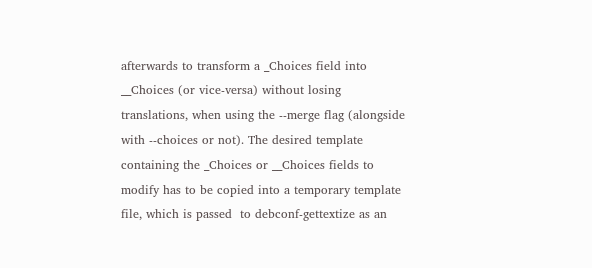afterwards to transform a _Choices field into __Choices (or vice-versa) without losing translations, when using the --merge flag (alongside with --choices or not). The desired template containing the _Choices or __Choices fields to modify has to be copied into a temporary template file, which is passed  to debconf-gettextize as an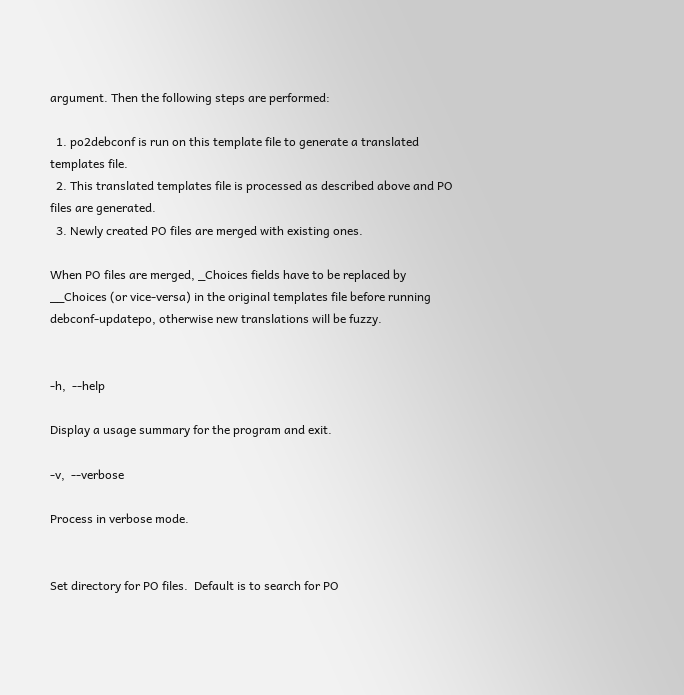argument. Then the following steps are performed:

  1. po2debconf is run on this template file to generate a translated templates file.
  2. This translated templates file is processed as described above and PO files are generated.
  3. Newly created PO files are merged with existing ones.

When PO files are merged, _Choices fields have to be replaced by __Choices (or vice-versa) in the original templates file before running debconf-updatepo, otherwise new translations will be fuzzy.


-h,  --help

Display a usage summary for the program and exit.

-v,  --verbose

Process in verbose mode.


Set directory for PO files.  Default is to search for PO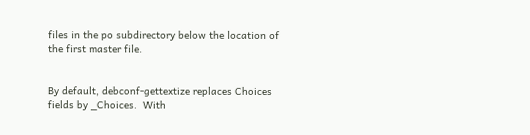files in the po subdirectory below the location of the first master file.


By default, debconf-gettextize replaces Choices fields by _Choices.  With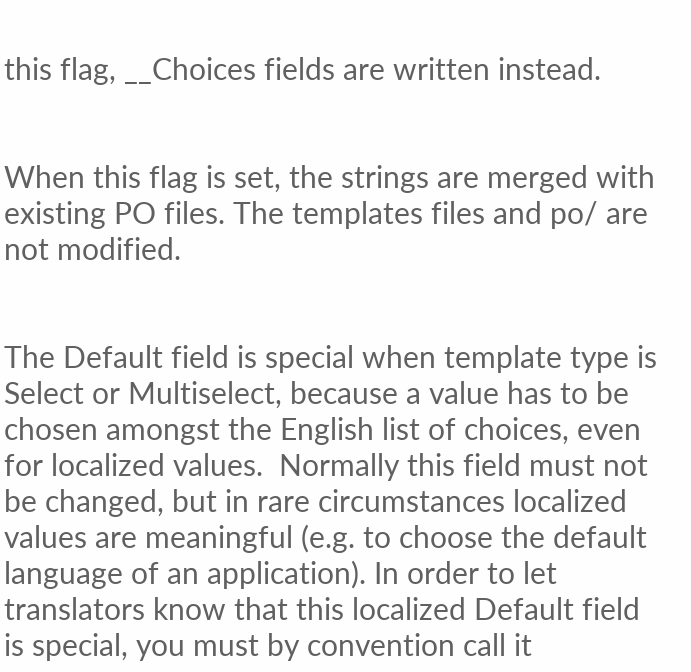this flag, __Choices fields are written instead.


When this flag is set, the strings are merged with existing PO files. The templates files and po/ are not modified.


The Default field is special when template type is Select or Multiselect, because a value has to be chosen amongst the English list of choices, even for localized values.  Normally this field must not be changed, but in rare circumstances localized values are meaningful (e.g. to choose the default language of an application). In order to let translators know that this localized Default field is special, you must by convention call it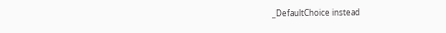_DefaultChoice instead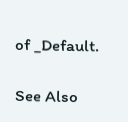of _Default.

See Also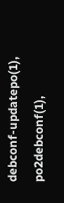debconf-updatepo(1), po2debconf(1),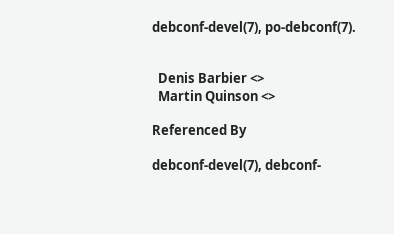debconf-devel(7), po-debconf(7).


  Denis Barbier <>
  Martin Quinson <>

Referenced By

debconf-devel(7), debconf-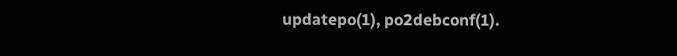updatepo(1), po2debconf(1).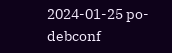2024-01-25 po-debconf